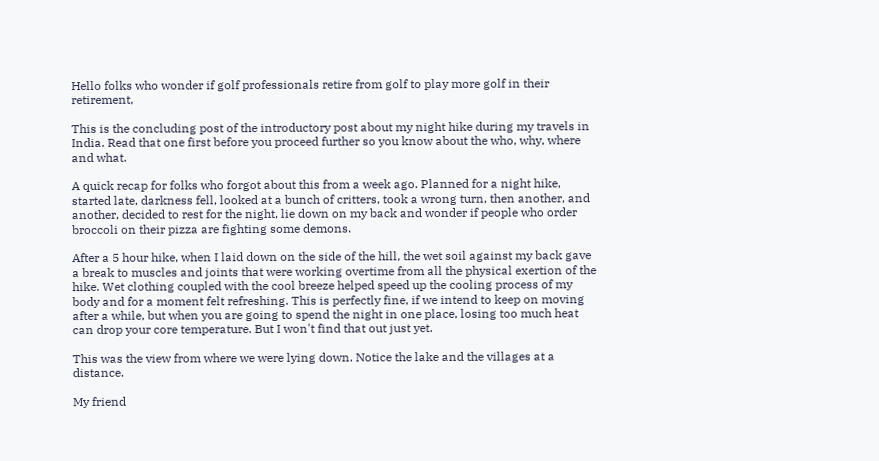Hello folks who wonder if golf professionals retire from golf to play more golf in their retirement,

This is the concluding post of the introductory post about my night hike during my travels in India. Read that one first before you proceed further so you know about the who, why, where and what.

A quick recap for folks who forgot about this from a week ago. Planned for a night hike, started late, darkness fell, looked at a bunch of critters, took a wrong turn, then another, and another, decided to rest for the night, lie down on my back and wonder if people who order broccoli on their pizza are fighting some demons.

After a 5 hour hike, when I laid down on the side of the hill, the wet soil against my back gave a break to muscles and joints that were working overtime from all the physical exertion of the hike. Wet clothing coupled with the cool breeze helped speed up the cooling process of my body and for a moment felt refreshing. This is perfectly fine, if we intend to keep on moving after a while, but when you are going to spend the night in one place, losing too much heat can drop your core temperature. But I won't find that out just yet.

This was the view from where we were lying down. Notice the lake and the villages at a distance.

My friend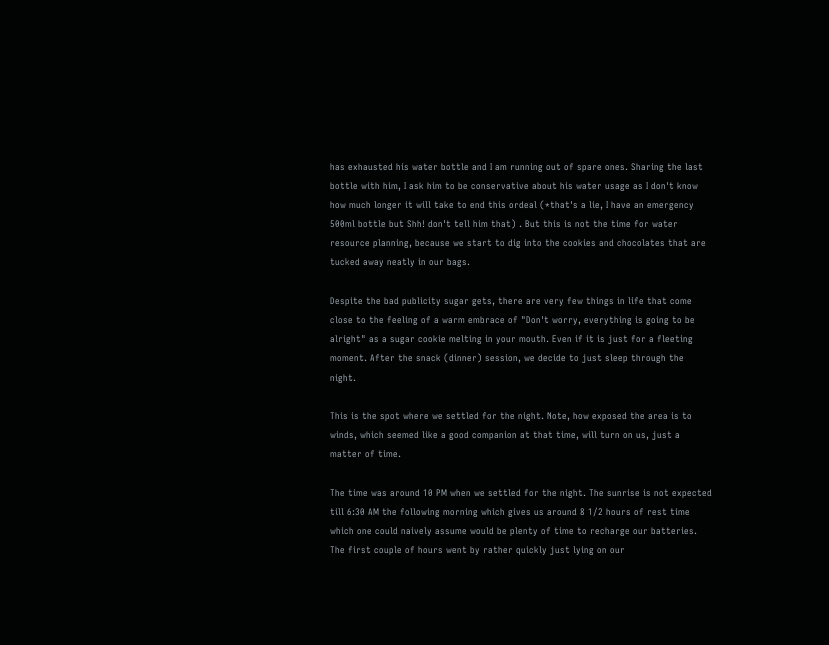has exhausted his water bottle and I am running out of spare ones. Sharing the last bottle with him, I ask him to be conservative about his water usage as I don't know how much longer it will take to end this ordeal (*that's a lie, I have an emergency 500ml bottle but Shh! don't tell him that) . But this is not the time for water resource planning, because we start to dig into the cookies and chocolates that are tucked away neatly in our bags.

Despite the bad publicity sugar gets, there are very few things in life that come close to the feeling of a warm embrace of "Don't worry, everything is going to be alright" as a sugar cookie melting in your mouth. Even if it is just for a fleeting moment. After the snack (dinner) session, we decide to just sleep through the night.

This is the spot where we settled for the night. Note, how exposed the area is to winds, which seemed like a good companion at that time, will turn on us, just a matter of time.

The time was around 10 PM when we settled for the night. The sunrise is not expected till 6:30 AM the following morning which gives us around 8 1/2 hours of rest time which one could naively assume would be plenty of time to recharge our batteries. The first couple of hours went by rather quickly just lying on our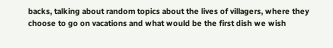backs, talking about random topics about the lives of villagers, where they choose to go on vacations and what would be the first dish we wish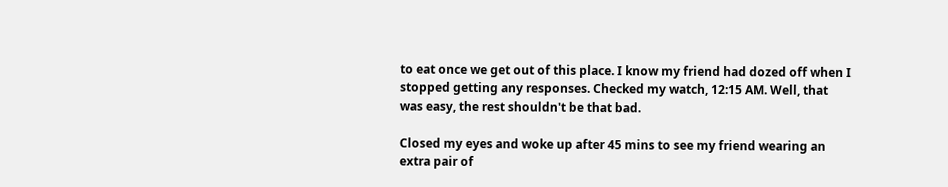to eat once we get out of this place. I know my friend had dozed off when I stopped getting any responses. Checked my watch, 12:15 AM. Well, that was easy, the rest shouldn't be that bad.

Closed my eyes and woke up after 45 mins to see my friend wearing an extra pair of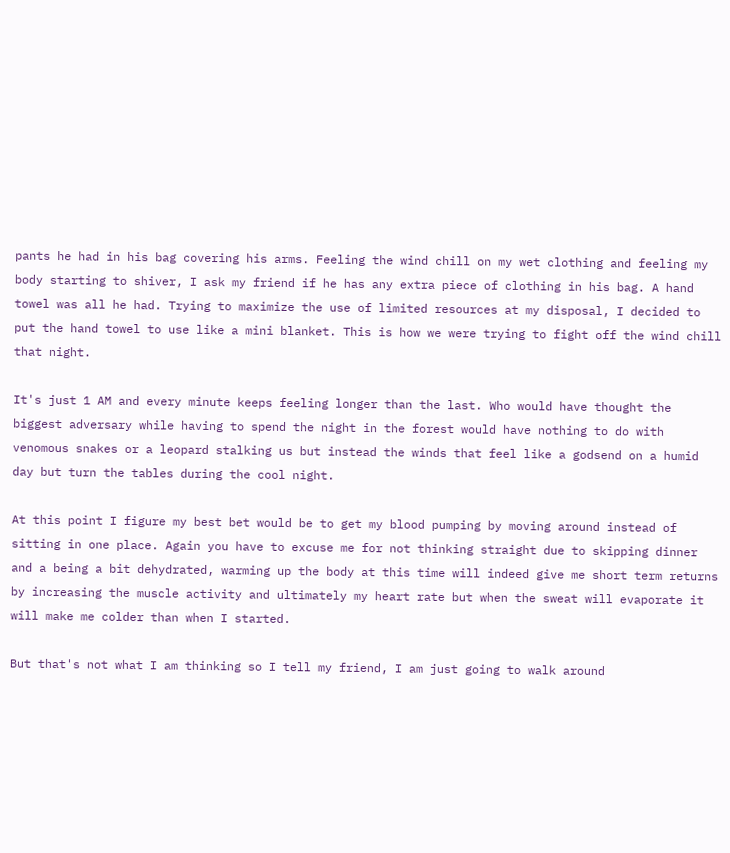pants he had in his bag covering his arms. Feeling the wind chill on my wet clothing and feeling my body starting to shiver, I ask my friend if he has any extra piece of clothing in his bag. A hand towel was all he had. Trying to maximize the use of limited resources at my disposal, I decided to put the hand towel to use like a mini blanket. This is how we were trying to fight off the wind chill that night.

It's just 1 AM and every minute keeps feeling longer than the last. Who would have thought the biggest adversary while having to spend the night in the forest would have nothing to do with venomous snakes or a leopard stalking us but instead the winds that feel like a godsend on a humid day but turn the tables during the cool night.

At this point I figure my best bet would be to get my blood pumping by moving around instead of sitting in one place. Again you have to excuse me for not thinking straight due to skipping dinner and a being a bit dehydrated, warming up the body at this time will indeed give me short term returns by increasing the muscle activity and ultimately my heart rate but when the sweat will evaporate it will make me colder than when I started.

But that's not what I am thinking so I tell my friend, I am just going to walk around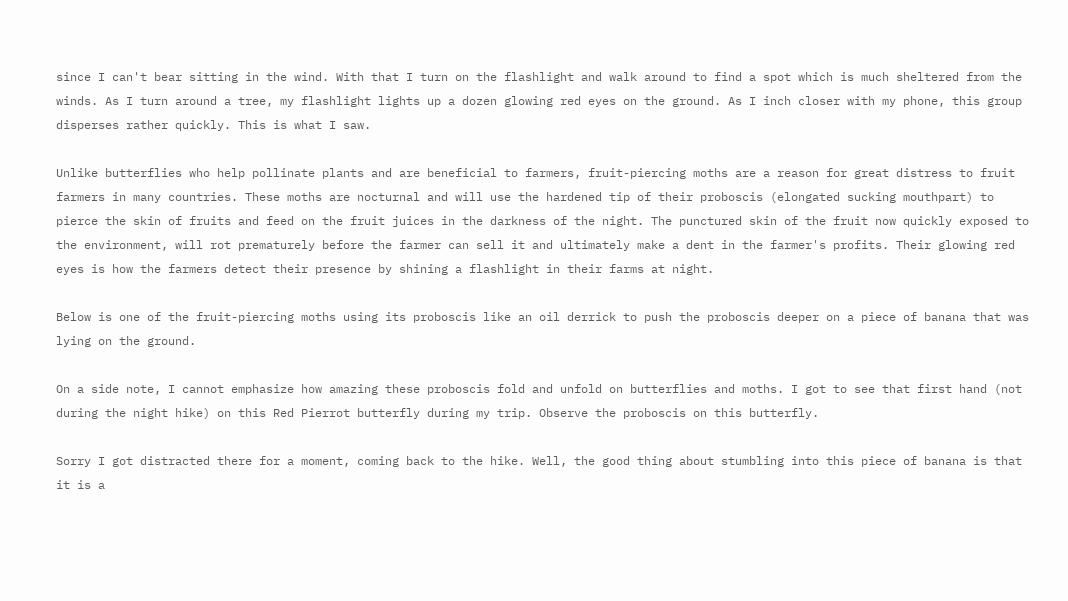since I can't bear sitting in the wind. With that I turn on the flashlight and walk around to find a spot which is much sheltered from the winds. As I turn around a tree, my flashlight lights up a dozen glowing red eyes on the ground. As I inch closer with my phone, this group disperses rather quickly. This is what I saw.

Unlike butterflies who help pollinate plants and are beneficial to farmers, fruit-piercing moths are a reason for great distress to fruit farmers in many countries. These moths are nocturnal and will use the hardened tip of their proboscis (elongated sucking mouthpart) to pierce the skin of fruits and feed on the fruit juices in the darkness of the night. The punctured skin of the fruit now quickly exposed to the environment, will rot prematurely before the farmer can sell it and ultimately make a dent in the farmer's profits. Their glowing red eyes is how the farmers detect their presence by shining a flashlight in their farms at night.

Below is one of the fruit-piercing moths using its proboscis like an oil derrick to push the proboscis deeper on a piece of banana that was lying on the ground.

On a side note, I cannot emphasize how amazing these proboscis fold and unfold on butterflies and moths. I got to see that first hand (not during the night hike) on this Red Pierrot butterfly during my trip. Observe the proboscis on this butterfly.

Sorry I got distracted there for a moment, coming back to the hike. Well, the good thing about stumbling into this piece of banana is that it is a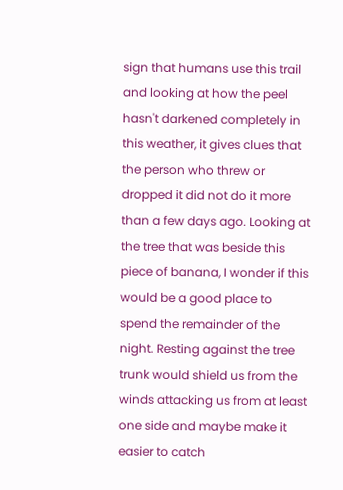sign that humans use this trail and looking at how the peel hasn't darkened completely in this weather, it gives clues that the person who threw or dropped it did not do it more than a few days ago. Looking at the tree that was beside this piece of banana, I wonder if this would be a good place to spend the remainder of the night. Resting against the tree trunk would shield us from the winds attacking us from at least one side and maybe make it easier to catch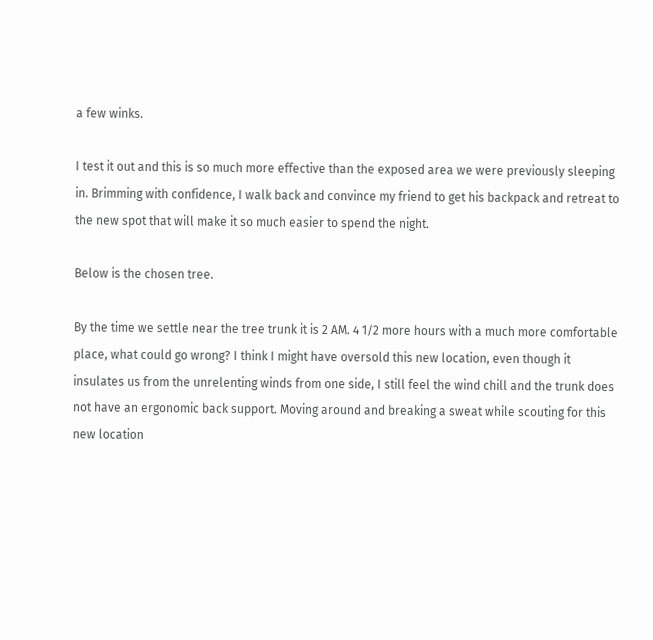a few winks.

I test it out and this is so much more effective than the exposed area we were previously sleeping in. Brimming with confidence, I walk back and convince my friend to get his backpack and retreat to the new spot that will make it so much easier to spend the night.

Below is the chosen tree.

By the time we settle near the tree trunk it is 2 AM. 4 1/2 more hours with a much more comfortable place, what could go wrong? I think I might have oversold this new location, even though it insulates us from the unrelenting winds from one side, I still feel the wind chill and the trunk does not have an ergonomic back support. Moving around and breaking a sweat while scouting for this new location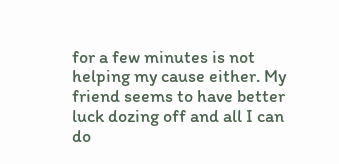for a few minutes is not helping my cause either. My friend seems to have better luck dozing off and all I can do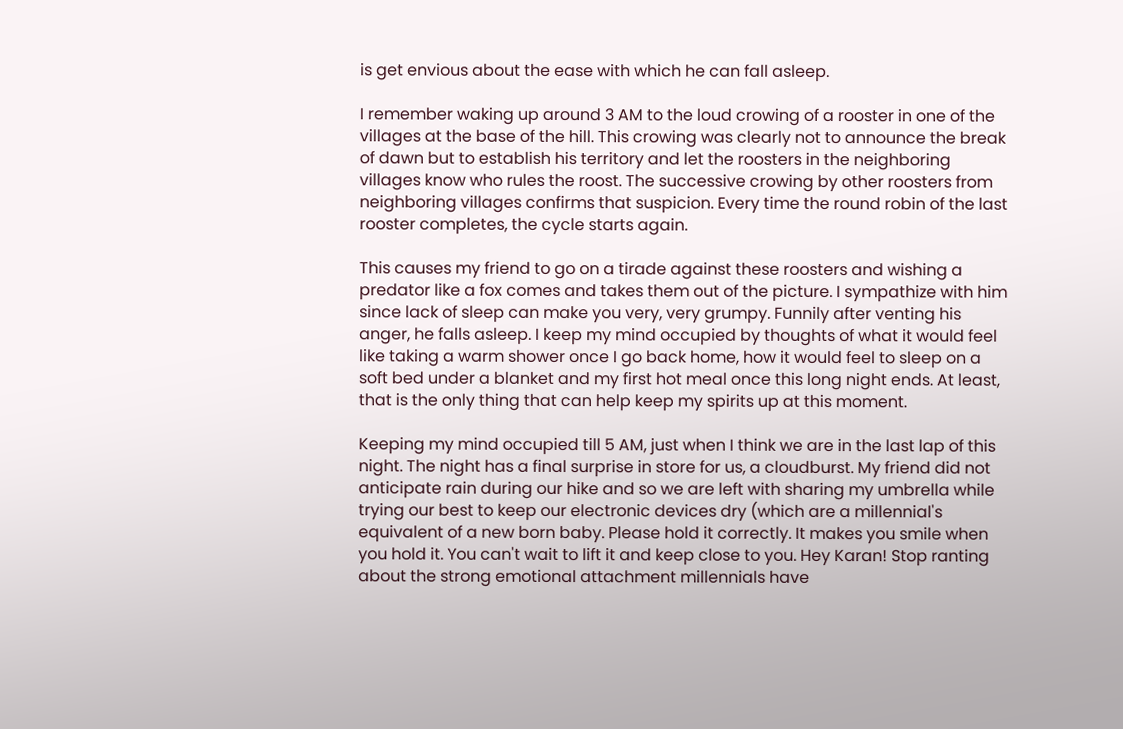is get envious about the ease with which he can fall asleep.

I remember waking up around 3 AM to the loud crowing of a rooster in one of the villages at the base of the hill. This crowing was clearly not to announce the break of dawn but to establish his territory and let the roosters in the neighboring villages know who rules the roost. The successive crowing by other roosters from neighboring villages confirms that suspicion. Every time the round robin of the last rooster completes, the cycle starts again.

This causes my friend to go on a tirade against these roosters and wishing a predator like a fox comes and takes them out of the picture. I sympathize with him since lack of sleep can make you very, very grumpy. Funnily after venting his anger, he falls asleep. I keep my mind occupied by thoughts of what it would feel like taking a warm shower once I go back home, how it would feel to sleep on a soft bed under a blanket and my first hot meal once this long night ends. At least, that is the only thing that can help keep my spirits up at this moment.

Keeping my mind occupied till 5 AM, just when I think we are in the last lap of this night. The night has a final surprise in store for us, a cloudburst. My friend did not anticipate rain during our hike and so we are left with sharing my umbrella while trying our best to keep our electronic devices dry (which are a millennial's equivalent of a new born baby. Please hold it correctly. It makes you smile when you hold it. You can't wait to lift it and keep close to you. Hey Karan! Stop ranting about the strong emotional attachment millennials have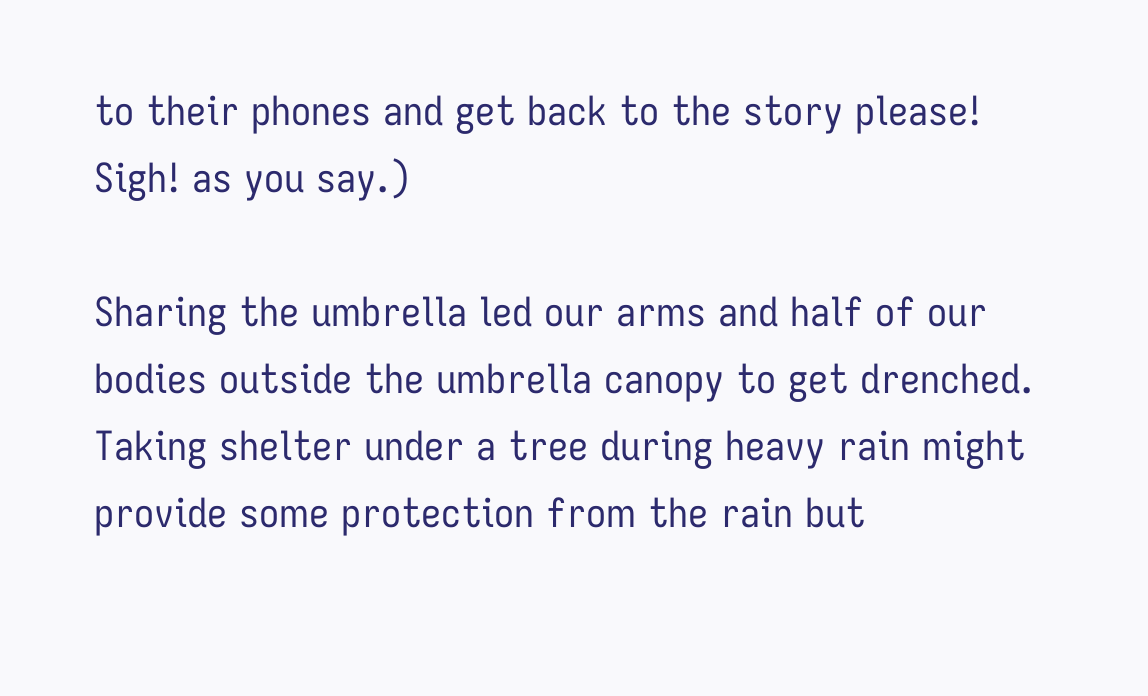to their phones and get back to the story please! Sigh! as you say.)

Sharing the umbrella led our arms and half of our bodies outside the umbrella canopy to get drenched. Taking shelter under a tree during heavy rain might provide some protection from the rain but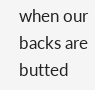when our backs are butted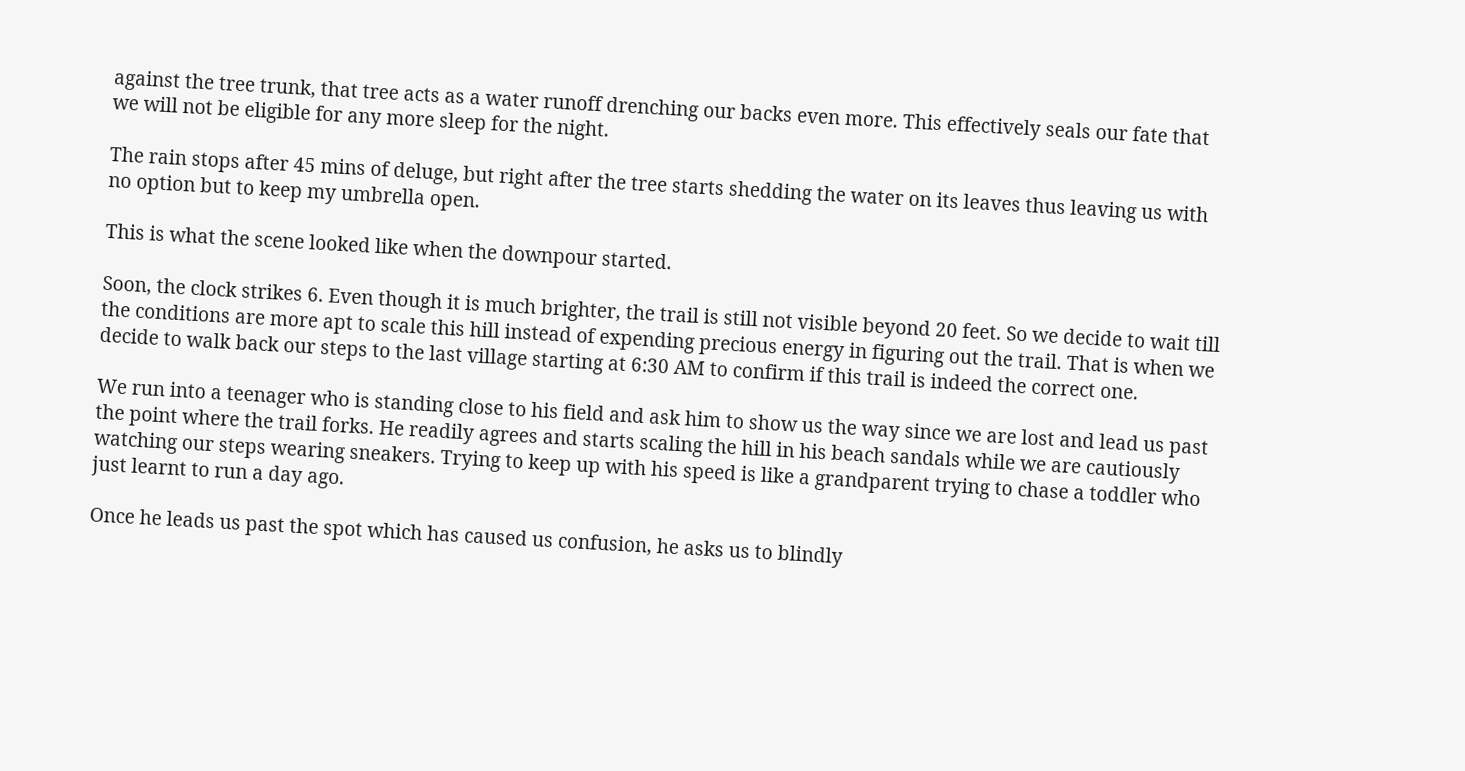against the tree trunk, that tree acts as a water runoff drenching our backs even more. This effectively seals our fate that we will not be eligible for any more sleep for the night.

The rain stops after 45 mins of deluge, but right after the tree starts shedding the water on its leaves thus leaving us with no option but to keep my umbrella open.

This is what the scene looked like when the downpour started.

Soon, the clock strikes 6. Even though it is much brighter, the trail is still not visible beyond 20 feet. So we decide to wait till the conditions are more apt to scale this hill instead of expending precious energy in figuring out the trail. That is when we decide to walk back our steps to the last village starting at 6:30 AM to confirm if this trail is indeed the correct one.

We run into a teenager who is standing close to his field and ask him to show us the way since we are lost and lead us past the point where the trail forks. He readily agrees and starts scaling the hill in his beach sandals while we are cautiously watching our steps wearing sneakers. Trying to keep up with his speed is like a grandparent trying to chase a toddler who just learnt to run a day ago.

Once he leads us past the spot which has caused us confusion, he asks us to blindly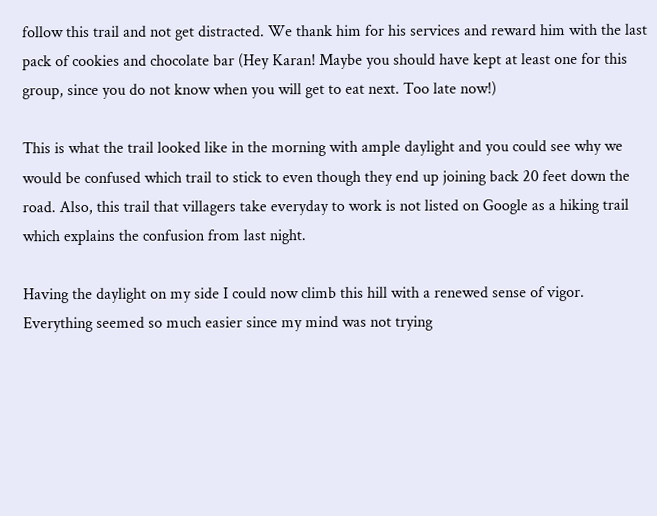follow this trail and not get distracted. We thank him for his services and reward him with the last pack of cookies and chocolate bar (Hey Karan! Maybe you should have kept at least one for this group, since you do not know when you will get to eat next. Too late now!)

This is what the trail looked like in the morning with ample daylight and you could see why we would be confused which trail to stick to even though they end up joining back 20 feet down the road. Also, this trail that villagers take everyday to work is not listed on Google as a hiking trail which explains the confusion from last night.

Having the daylight on my side I could now climb this hill with a renewed sense of vigor. Everything seemed so much easier since my mind was not trying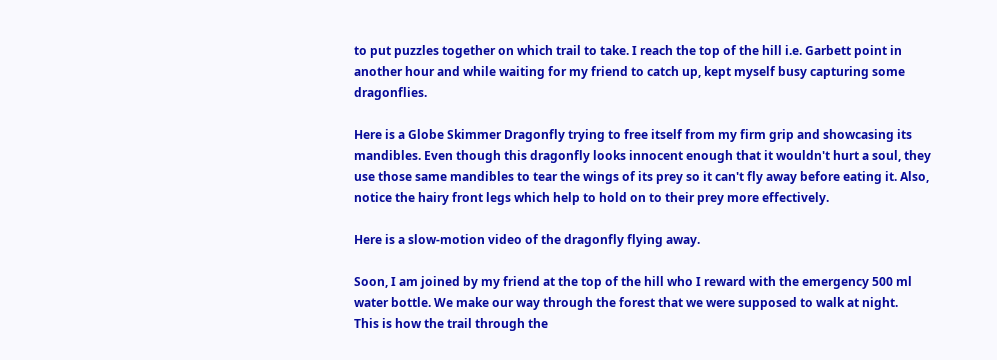to put puzzles together on which trail to take. I reach the top of the hill i.e. Garbett point in another hour and while waiting for my friend to catch up, kept myself busy capturing some dragonflies.

Here is a Globe Skimmer Dragonfly trying to free itself from my firm grip and showcasing its mandibles. Even though this dragonfly looks innocent enough that it wouldn't hurt a soul, they use those same mandibles to tear the wings of its prey so it can't fly away before eating it. Also, notice the hairy front legs which help to hold on to their prey more effectively.

Here is a slow-motion video of the dragonfly flying away.

Soon, I am joined by my friend at the top of the hill who I reward with the emergency 500 ml water bottle. We make our way through the forest that we were supposed to walk at night.
This is how the trail through the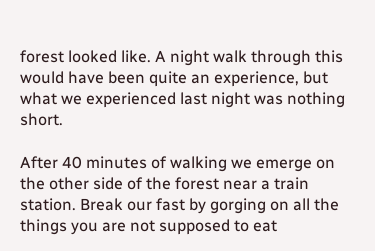forest looked like. A night walk through this would have been quite an experience, but what we experienced last night was nothing short.

After 40 minutes of walking we emerge on the other side of the forest near a train station. Break our fast by gorging on all the things you are not supposed to eat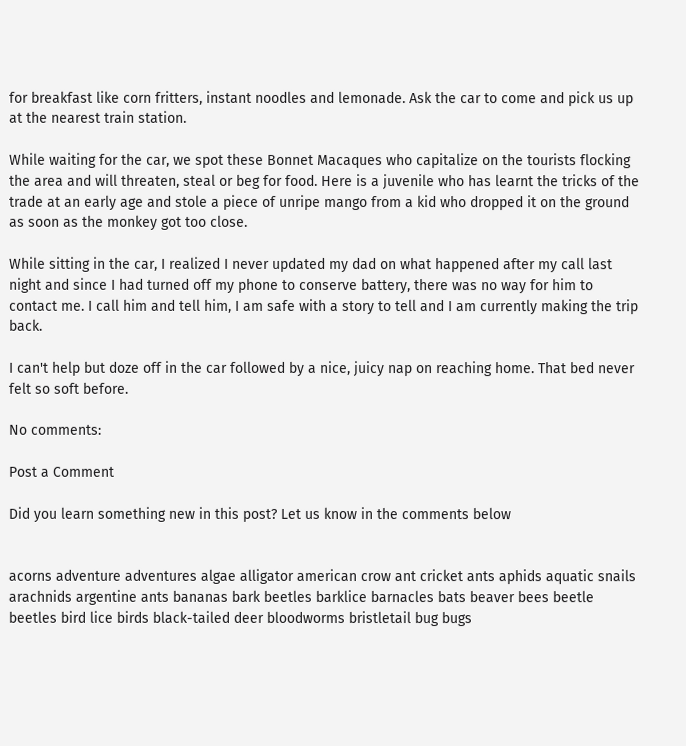for breakfast like corn fritters, instant noodles and lemonade. Ask the car to come and pick us up at the nearest train station.

While waiting for the car, we spot these Bonnet Macaques who capitalize on the tourists flocking the area and will threaten, steal or beg for food. Here is a juvenile who has learnt the tricks of the trade at an early age and stole a piece of unripe mango from a kid who dropped it on the ground as soon as the monkey got too close.

While sitting in the car, I realized I never updated my dad on what happened after my call last night and since I had turned off my phone to conserve battery, there was no way for him to contact me. I call him and tell him, I am safe with a story to tell and I am currently making the trip back.

I can't help but doze off in the car followed by a nice, juicy nap on reaching home. That bed never felt so soft before.

No comments:

Post a Comment

Did you learn something new in this post? Let us know in the comments below


acorns adventure adventures algae alligator american crow ant cricket ants aphids aquatic snails arachnids argentine ants bananas bark beetles barklice barnacles bats beaver bees beetle beetles bird lice birds black-tailed deer bloodworms bristletail bug bugs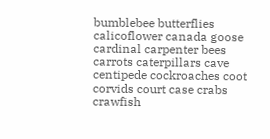bumblebee butterflies calicoflower canada goose cardinal carpenter bees carrots caterpillars cave centipede cockroaches coot corvids court case crabs crawfish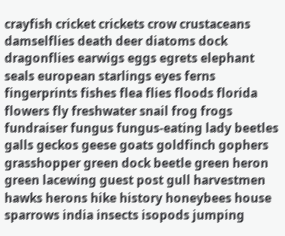crayfish cricket crickets crow crustaceans damselflies death deer diatoms dock dragonflies earwigs eggs egrets elephant seals european starlings eyes ferns fingerprints fishes flea flies floods florida flowers fly freshwater snail frog frogs fundraiser fungus fungus-eating lady beetles galls geckos geese goats goldfinch gophers grasshopper green dock beetle green heron green lacewing guest post gull harvestmen hawks herons hike history honeybees house sparrows india insects isopods jumping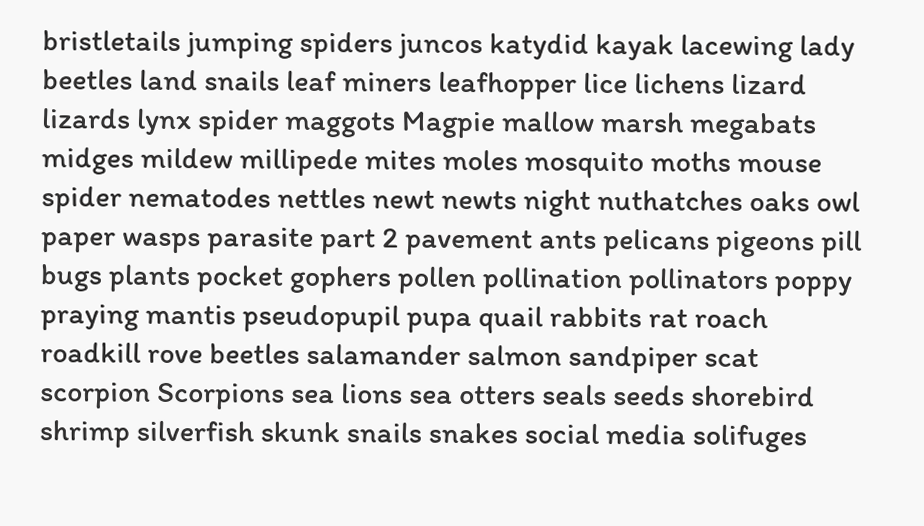bristletails jumping spiders juncos katydid kayak lacewing lady beetles land snails leaf miners leafhopper lice lichens lizard lizards lynx spider maggots Magpie mallow marsh megabats midges mildew millipede mites moles mosquito moths mouse spider nematodes nettles newt newts night nuthatches oaks owl paper wasps parasite part 2 pavement ants pelicans pigeons pill bugs plants pocket gophers pollen pollination pollinators poppy praying mantis pseudopupil pupa quail rabbits rat roach roadkill rove beetles salamander salmon sandpiper scat scorpion Scorpions sea lions sea otters seals seeds shorebird shrimp silverfish skunk snails snakes social media solifuges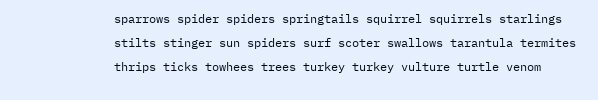sparrows spider spiders springtails squirrel squirrels starlings stilts stinger sun spiders surf scoter swallows tarantula termites thrips ticks towhees trees turkey turkey vulture turtle venom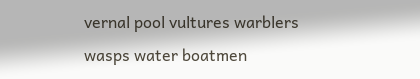vernal pool vultures warblers wasps water boatmen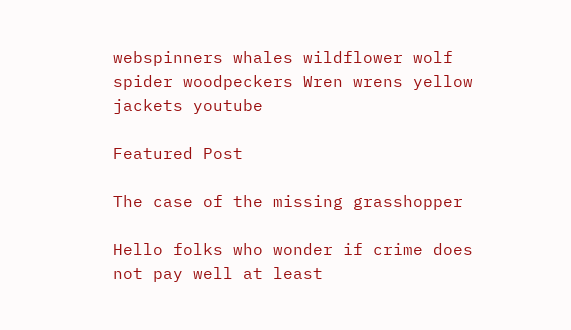webspinners whales wildflower wolf spider woodpeckers Wren wrens yellow jackets youtube

Featured Post

The case of the missing grasshopper

Hello folks who wonder if crime does not pay well at least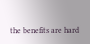the benefits are hard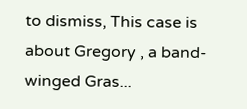to dismiss, This case is about Gregory , a band-winged Gras...